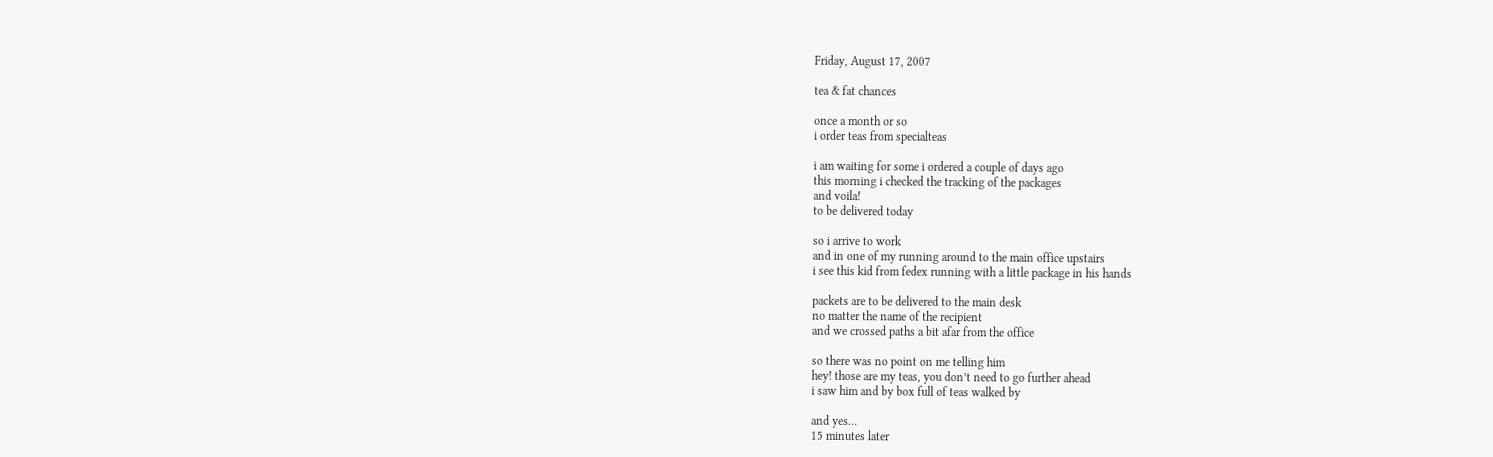Friday, August 17, 2007

tea & fat chances

once a month or so
i order teas from specialteas

i am waiting for some i ordered a couple of days ago
this morning i checked the tracking of the packages
and voila!
to be delivered today

so i arrive to work
and in one of my running around to the main office upstairs
i see this kid from fedex running with a little package in his hands

packets are to be delivered to the main desk
no matter the name of the recipient
and we crossed paths a bit afar from the office

so there was no point on me telling him
hey! those are my teas, you don’t need to go further ahead
i saw him and by box full of teas walked by

and yes…
15 minutes later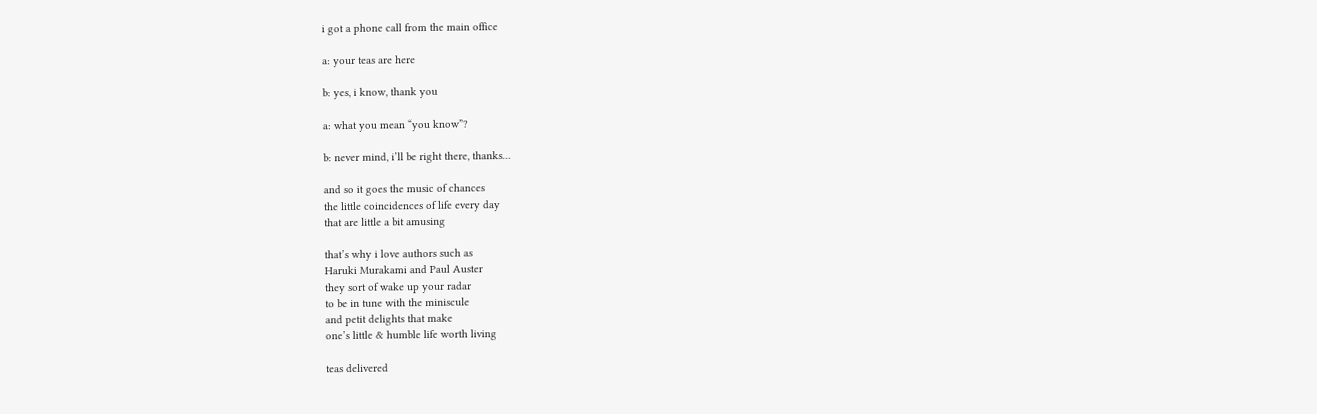i got a phone call from the main office

a: your teas are here

b: yes, i know, thank you

a: what you mean “you know”?

b: never mind, i’ll be right there, thanks…

and so it goes the music of chances
the little coincidences of life every day
that are little a bit amusing

that’s why i love authors such as
Haruki Murakami and Paul Auster
they sort of wake up your radar
to be in tune with the miniscule
and petit delights that make
one’s little & humble life worth living

teas delivered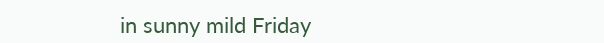in sunny mild Friday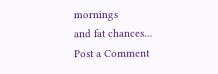mornings
and fat chances…
Post a Comment